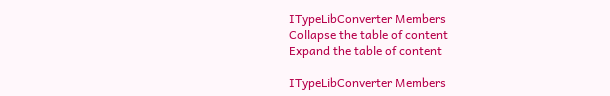ITypeLibConverter Members
Collapse the table of content
Expand the table of content

ITypeLibConverter Members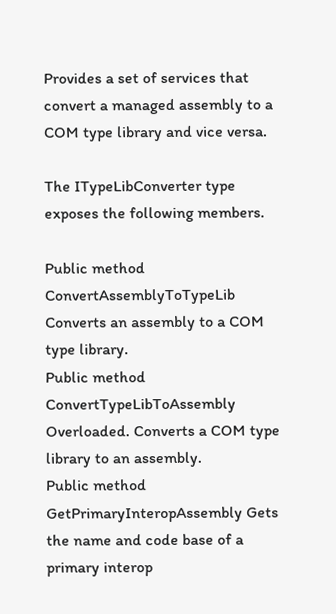Provides a set of services that convert a managed assembly to a COM type library and vice versa.

The ITypeLibConverter type exposes the following members.

Public method ConvertAssemblyToTypeLib Converts an assembly to a COM type library.
Public method ConvertTypeLibToAssembly Overloaded. Converts a COM type library to an assembly.
Public method GetPrimaryInteropAssembly Gets the name and code base of a primary interop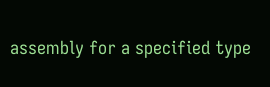assembly for a specified type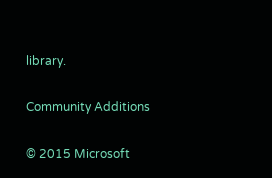library.

Community Additions

© 2015 Microsoft